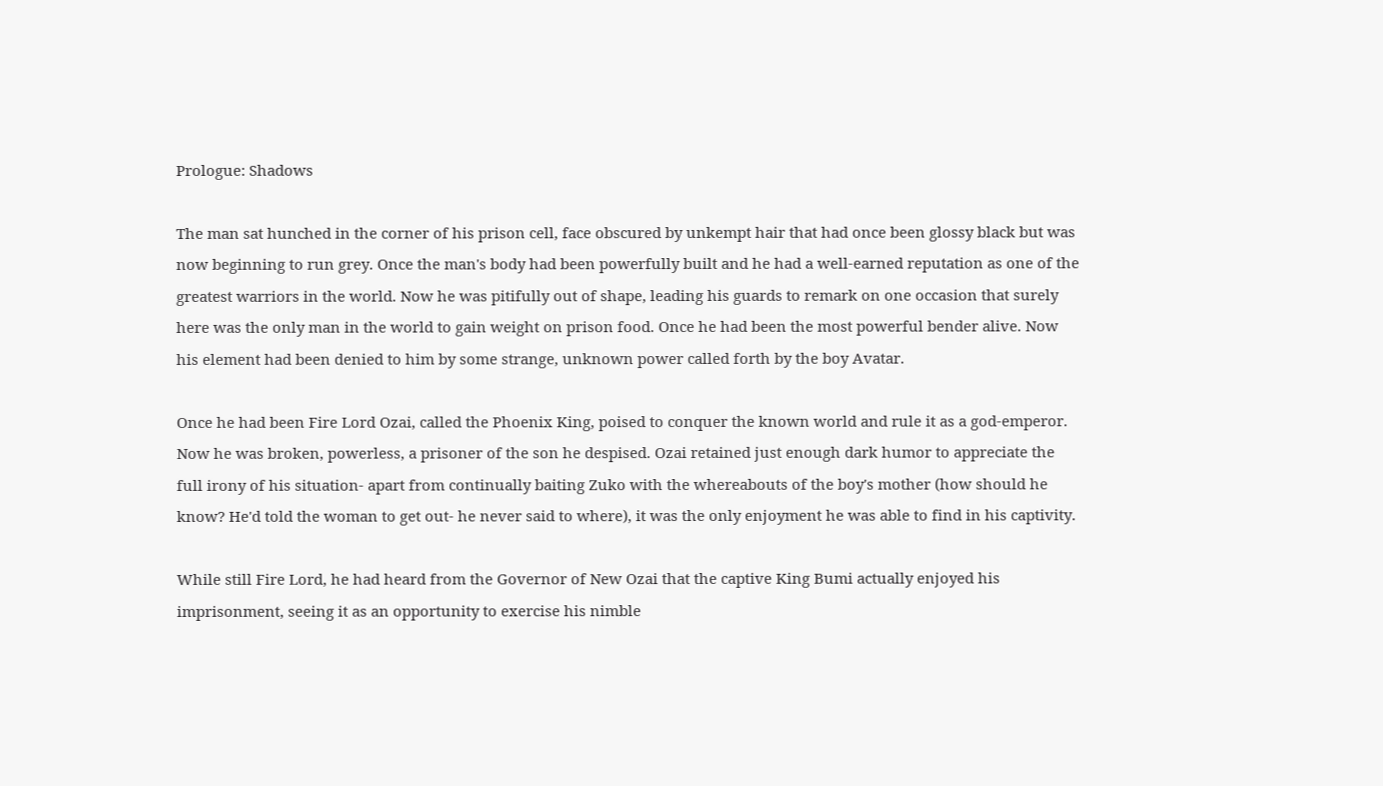Prologue: Shadows

The man sat hunched in the corner of his prison cell, face obscured by unkempt hair that had once been glossy black but was now beginning to run grey. Once the man's body had been powerfully built and he had a well-earned reputation as one of the greatest warriors in the world. Now he was pitifully out of shape, leading his guards to remark on one occasion that surely here was the only man in the world to gain weight on prison food. Once he had been the most powerful bender alive. Now his element had been denied to him by some strange, unknown power called forth by the boy Avatar.

Once he had been Fire Lord Ozai, called the Phoenix King, poised to conquer the known world and rule it as a god-emperor. Now he was broken, powerless, a prisoner of the son he despised. Ozai retained just enough dark humor to appreciate the full irony of his situation- apart from continually baiting Zuko with the whereabouts of the boy's mother (how should he know? He'd told the woman to get out- he never said to where), it was the only enjoyment he was able to find in his captivity.

While still Fire Lord, he had heard from the Governor of New Ozai that the captive King Bumi actually enjoyed his imprisonment, seeing it as an opportunity to exercise his nimble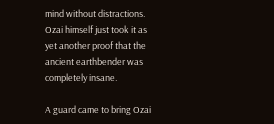mind without distractions. Ozai himself just took it as yet another proof that the ancient earthbender was completely insane.

A guard came to bring Ozai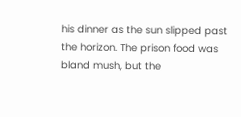his dinner as the sun slipped past the horizon. The prison food was bland mush, but the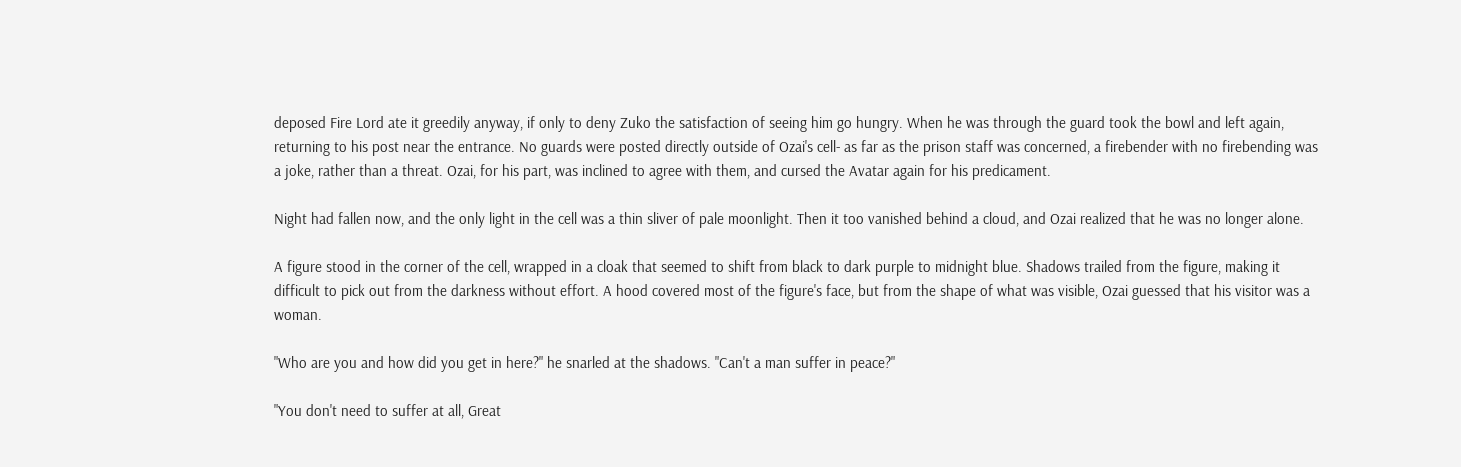deposed Fire Lord ate it greedily anyway, if only to deny Zuko the satisfaction of seeing him go hungry. When he was through the guard took the bowl and left again, returning to his post near the entrance. No guards were posted directly outside of Ozai's cell- as far as the prison staff was concerned, a firebender with no firebending was a joke, rather than a threat. Ozai, for his part, was inclined to agree with them, and cursed the Avatar again for his predicament.

Night had fallen now, and the only light in the cell was a thin sliver of pale moonlight. Then it too vanished behind a cloud, and Ozai realized that he was no longer alone.

A figure stood in the corner of the cell, wrapped in a cloak that seemed to shift from black to dark purple to midnight blue. Shadows trailed from the figure, making it difficult to pick out from the darkness without effort. A hood covered most of the figure's face, but from the shape of what was visible, Ozai guessed that his visitor was a woman.

"Who are you and how did you get in here?" he snarled at the shadows. "Can't a man suffer in peace?"

"You don't need to suffer at all, Great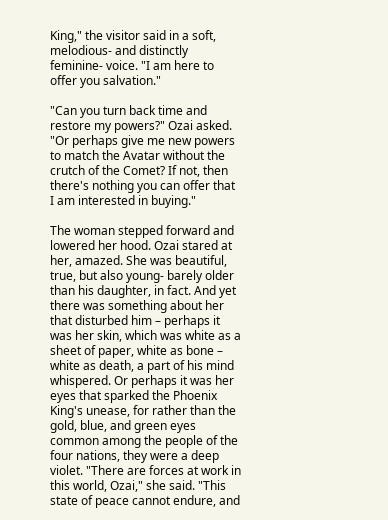King," the visitor said in a soft, melodious- and distinctly feminine- voice. "I am here to offer you salvation."

"Can you turn back time and restore my powers?" Ozai asked. "Or perhaps give me new powers to match the Avatar without the crutch of the Comet? If not, then there's nothing you can offer that I am interested in buying."

The woman stepped forward and lowered her hood. Ozai stared at her, amazed. She was beautiful, true, but also young- barely older than his daughter, in fact. And yet there was something about her that disturbed him – perhaps it was her skin, which was white as a sheet of paper, white as bone – white as death, a part of his mind whispered. Or perhaps it was her eyes that sparked the Phoenix King's unease, for rather than the gold, blue, and green eyes common among the people of the four nations, they were a deep violet. "There are forces at work in this world, Ozai," she said. "This state of peace cannot endure, and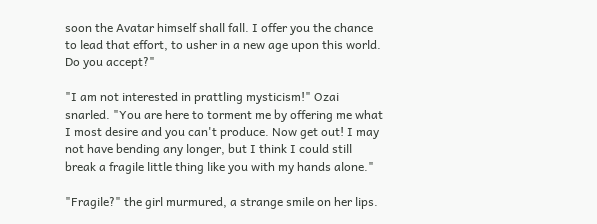soon the Avatar himself shall fall. I offer you the chance to lead that effort, to usher in a new age upon this world. Do you accept?"

"I am not interested in prattling mysticism!" Ozai snarled. "You are here to torment me by offering me what I most desire and you can't produce. Now get out! I may not have bending any longer, but I think I could still break a fragile little thing like you with my hands alone."

"Fragile?" the girl murmured, a strange smile on her lips.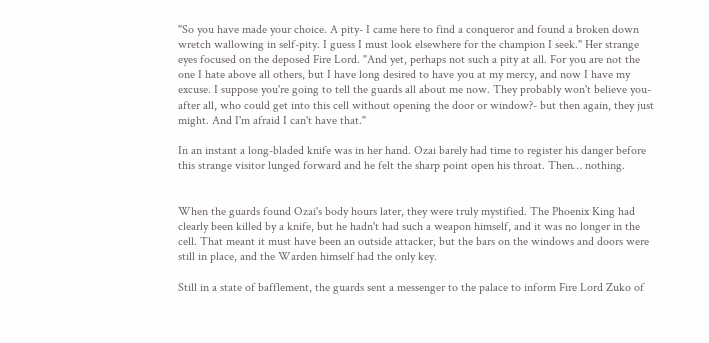"So you have made your choice. A pity- I came here to find a conqueror and found a broken down wretch wallowing in self-pity. I guess I must look elsewhere for the champion I seek." Her strange eyes focused on the deposed Fire Lord. "And yet, perhaps not such a pity at all. For you are not the one I hate above all others, but I have long desired to have you at my mercy, and now I have my excuse. I suppose you're going to tell the guards all about me now. They probably won't believe you- after all, who could get into this cell without opening the door or window?- but then again, they just might. And I'm afraid I can't have that."

In an instant a long-bladed knife was in her hand. Ozai barely had time to register his danger before this strange visitor lunged forward and he felt the sharp point open his throat. Then… nothing.


When the guards found Ozai's body hours later, they were truly mystified. The Phoenix King had clearly been killed by a knife, but he hadn't had such a weapon himself, and it was no longer in the cell. That meant it must have been an outside attacker, but the bars on the windows and doors were still in place, and the Warden himself had the only key.

Still in a state of bafflement, the guards sent a messenger to the palace to inform Fire Lord Zuko of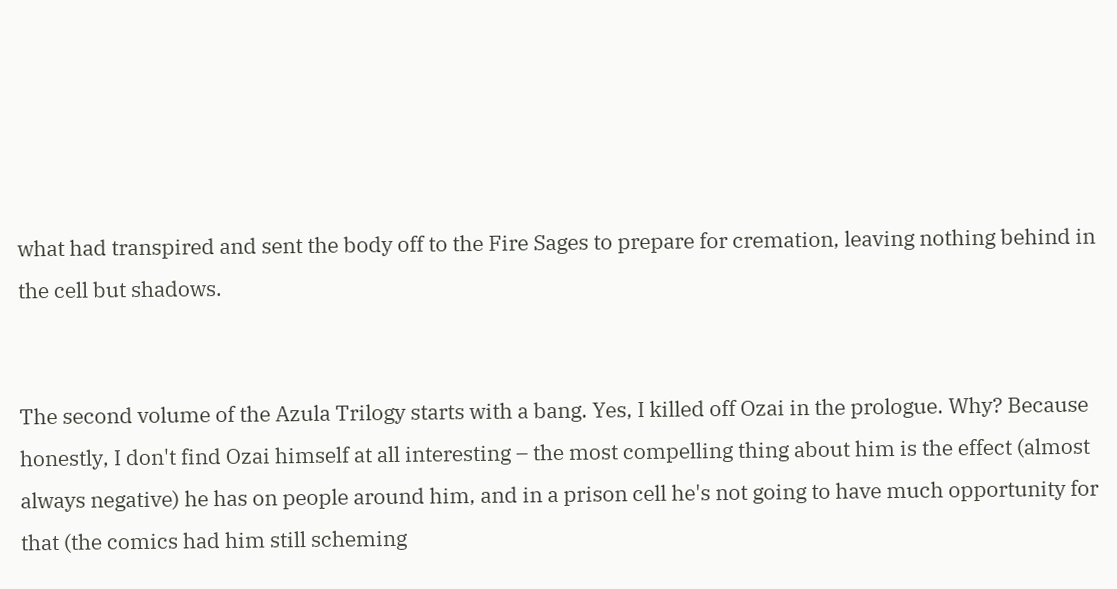what had transpired and sent the body off to the Fire Sages to prepare for cremation, leaving nothing behind in the cell but shadows.


The second volume of the Azula Trilogy starts with a bang. Yes, I killed off Ozai in the prologue. Why? Because honestly, I don't find Ozai himself at all interesting – the most compelling thing about him is the effect (almost always negative) he has on people around him, and in a prison cell he's not going to have much opportunity for that (the comics had him still scheming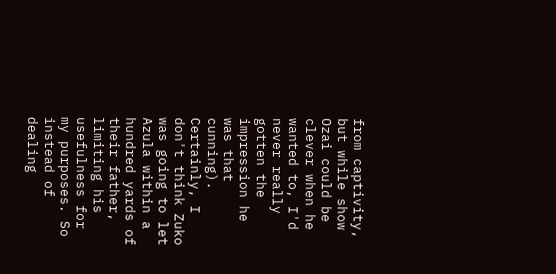from captivity, but while show Ozai could be clever when he wanted to, I'd never really gotten the impression he was that cunning). Certainly, I don't think Zuko was going to let Azula within a hundred yards of their father, limiting his usefulness for my purposes. So instead of dealing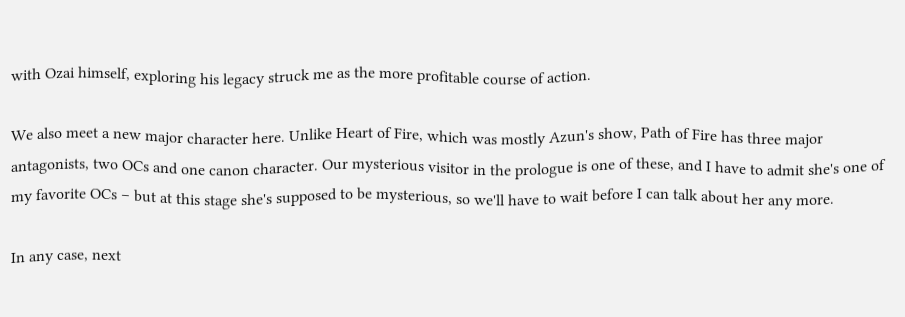with Ozai himself, exploring his legacy struck me as the more profitable course of action.

We also meet a new major character here. Unlike Heart of Fire, which was mostly Azun's show, Path of Fire has three major antagonists, two OCs and one canon character. Our mysterious visitor in the prologue is one of these, and I have to admit she's one of my favorite OCs – but at this stage she's supposed to be mysterious, so we'll have to wait before I can talk about her any more.

In any case, next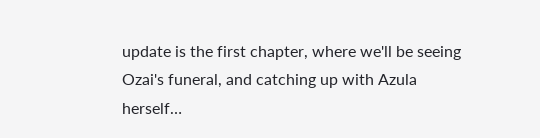update is the first chapter, where we'll be seeing Ozai's funeral, and catching up with Azula herself…